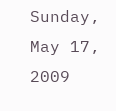Sunday, May 17, 2009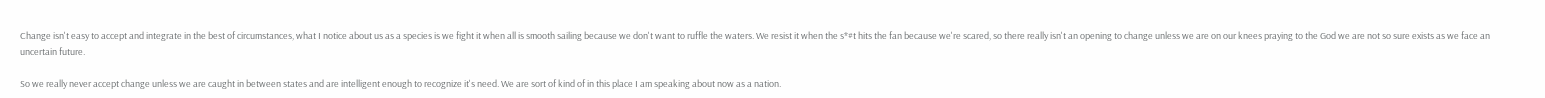Change isn't easy to accept and integrate in the best of circumstances, what I notice about us as a species is we fight it when all is smooth sailing because we don't want to ruffle the waters. We resist it when the s*#t hits the fan because we're scared, so there really isn't an opening to change unless we are on our knees praying to the God we are not so sure exists as we face an uncertain future.

So we really never accept change unless we are caught in between states and are intelligent enough to recognize it's need. We are sort of kind of in this place I am speaking about now as a nation.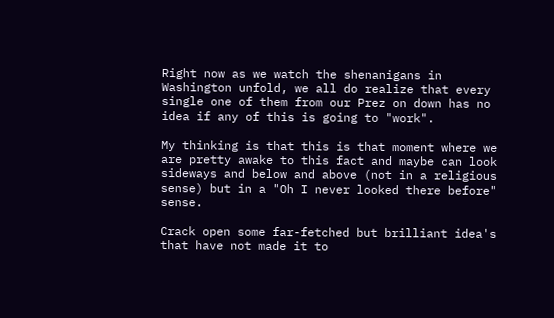Right now as we watch the shenanigans in Washington unfold, we all do realize that every single one of them from our Prez on down has no idea if any of this is going to "work".

My thinking is that this is that moment where we are pretty awake to this fact and maybe can look sideways and below and above (not in a religious sense) but in a "Oh I never looked there before" sense.

Crack open some far-fetched but brilliant idea's that have not made it to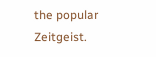the popular Zeitgeist.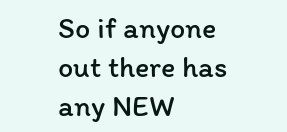So if anyone out there has any NEW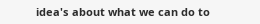idea's about what we can do to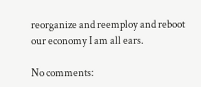reorganize and reemploy and reboot our economy I am all ears.

No comments: